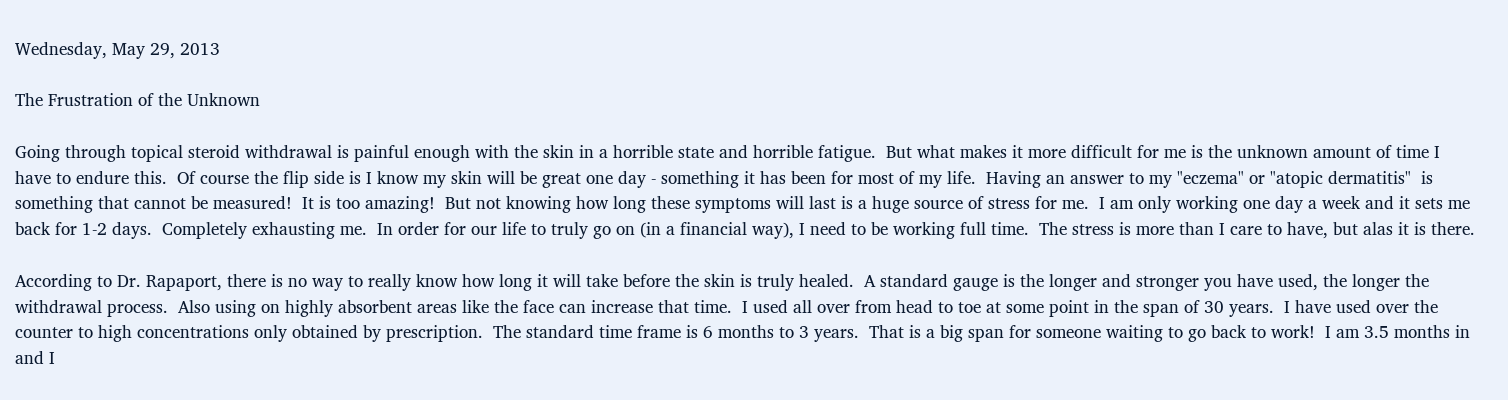Wednesday, May 29, 2013

The Frustration of the Unknown

Going through topical steroid withdrawal is painful enough with the skin in a horrible state and horrible fatigue.  But what makes it more difficult for me is the unknown amount of time I have to endure this.  Of course the flip side is I know my skin will be great one day - something it has been for most of my life.  Having an answer to my "eczema" or "atopic dermatitis"  is something that cannot be measured!  It is too amazing!  But not knowing how long these symptoms will last is a huge source of stress for me.  I am only working one day a week and it sets me back for 1-2 days.  Completely exhausting me.  In order for our life to truly go on (in a financial way), I need to be working full time.  The stress is more than I care to have, but alas it is there.

According to Dr. Rapaport, there is no way to really know how long it will take before the skin is truly healed.  A standard gauge is the longer and stronger you have used, the longer the withdrawal process.  Also using on highly absorbent areas like the face can increase that time.  I used all over from head to toe at some point in the span of 30 years.  I have used over the counter to high concentrations only obtained by prescription.  The standard time frame is 6 months to 3 years.  That is a big span for someone waiting to go back to work!  I am 3.5 months in and I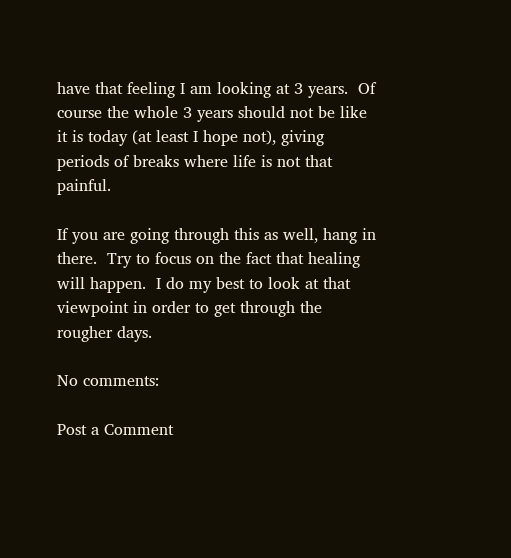have that feeling I am looking at 3 years.  Of course the whole 3 years should not be like it is today (at least I hope not), giving periods of breaks where life is not that painful.

If you are going through this as well, hang in there.  Try to focus on the fact that healing will happen.  I do my best to look at that viewpoint in order to get through the rougher days.

No comments:

Post a Comment